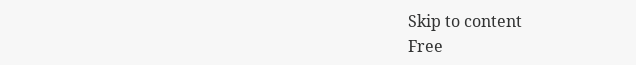Skip to content
Free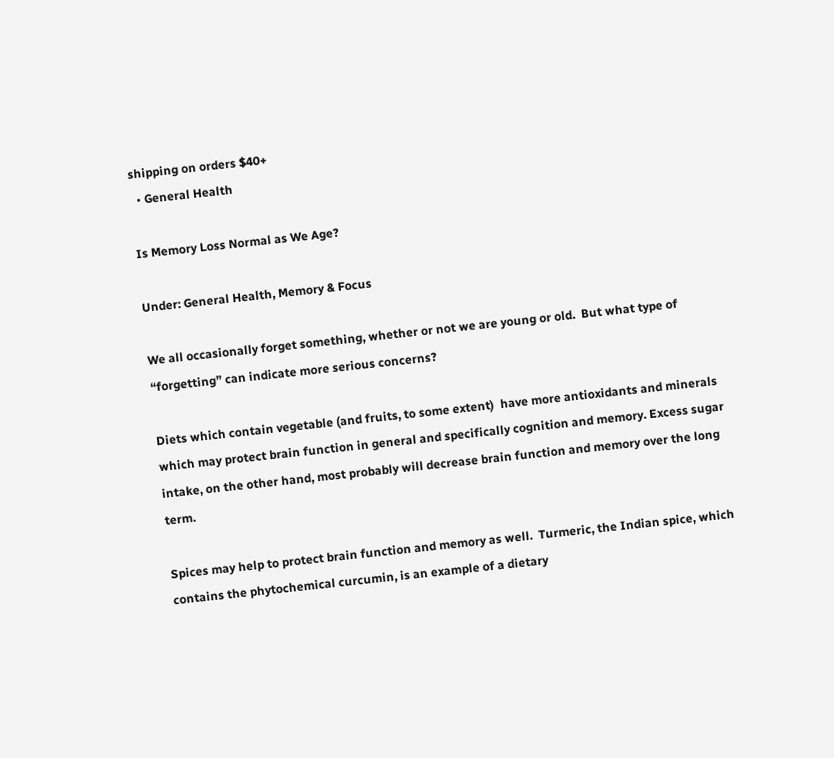shipping on orders $40+
  • General Health

Is Memory Loss Normal as We Age?

Under: General Health, Memory & Focus

We all occasionally forget something, whether or not we are young or old.  But what type of “forgetting” can indicate more serious concerns?

Diets which contain vegetable (and fruits, to some extent)  have more antioxidants and minerals which may protect brain function in general and specifically cognition and memory. Excess sugar intake, on the other hand, most probably will decrease brain function and memory over the long term.

Spices may help to protect brain function and memory as well.  Turmeric, the Indian spice, which contains the phytochemical curcumin, is an example of a dietary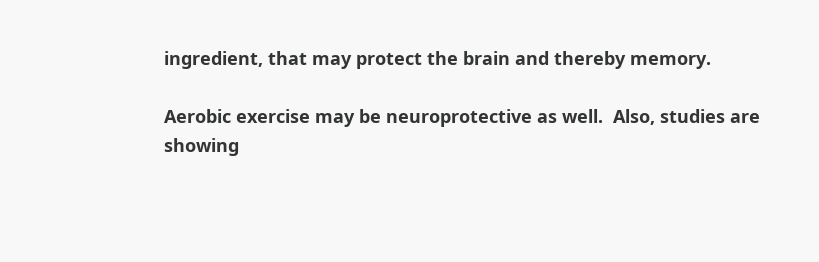ingredient, that may protect the brain and thereby memory.

Aerobic exercise may be neuroprotective as well.  Also, studies are showing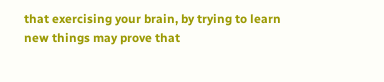that exercising your brain, by trying to learn new things may prove that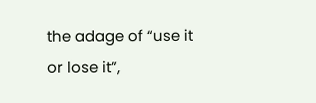the adage of “use it or lose it”,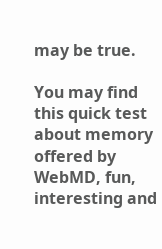may be true.

You may find this quick test about memory offered by WebMD, fun, interesting and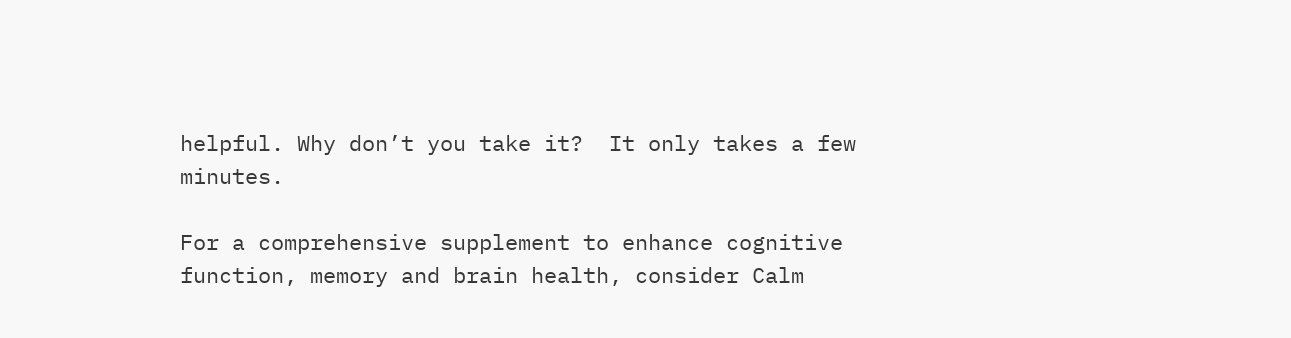helpful. Why don’t you take it?  It only takes a few minutes.

For a comprehensive supplement to enhance cognitive function, memory and brain health, consider Calm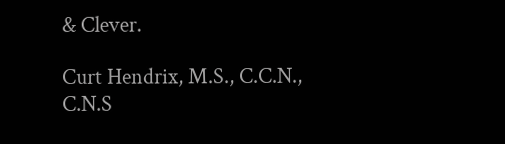& Clever.

Curt Hendrix, M.S., C.C.N., C.N.S